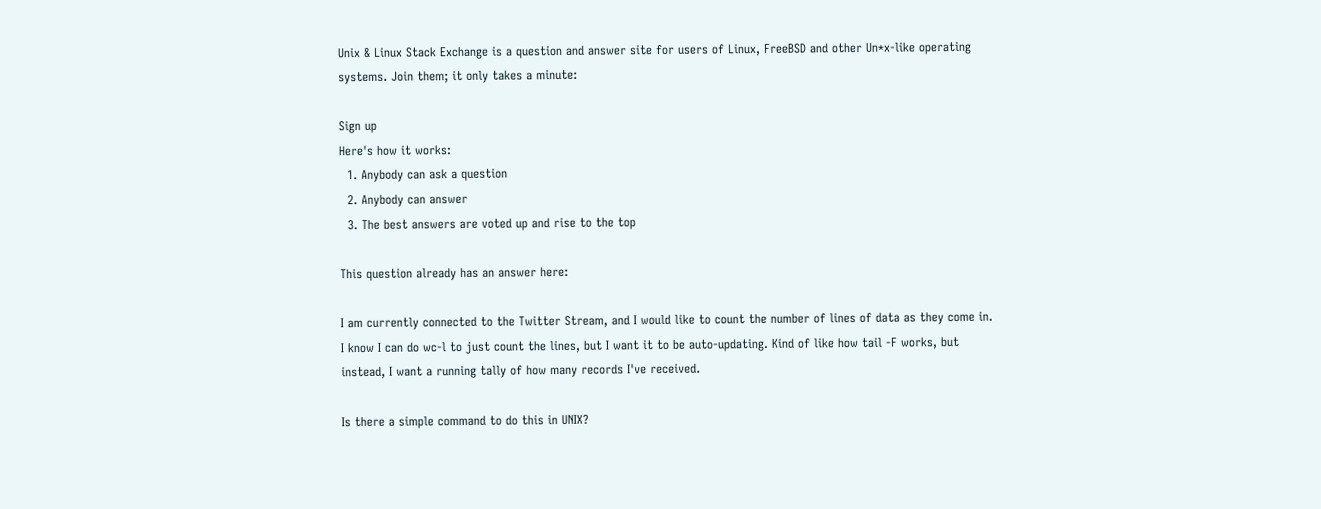Unix & Linux Stack Exchange is a question and answer site for users of Linux, FreeBSD and other Un*x-like operating systems. Join them; it only takes a minute:

Sign up
Here's how it works:
  1. Anybody can ask a question
  2. Anybody can answer
  3. The best answers are voted up and rise to the top

This question already has an answer here:

I am currently connected to the Twitter Stream, and I would like to count the number of lines of data as they come in. I know I can do wc-l to just count the lines, but I want it to be auto-updating. Kind of like how tail -F works, but instead, I want a running tally of how many records I've received.

Is there a simple command to do this in UNIX?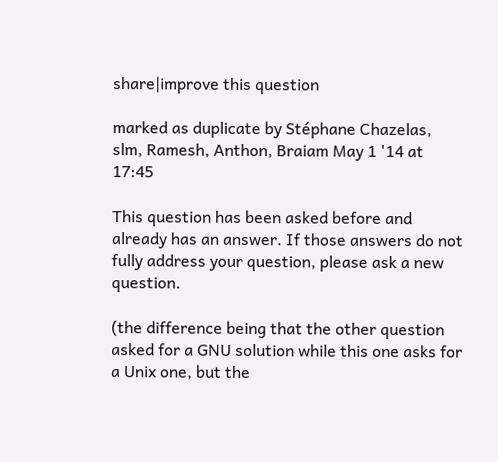share|improve this question

marked as duplicate by Stéphane Chazelas, slm, Ramesh, Anthon, Braiam May 1 '14 at 17:45

This question has been asked before and already has an answer. If those answers do not fully address your question, please ask a new question.

(the difference being that the other question asked for a GNU solution while this one asks for a Unix one, but the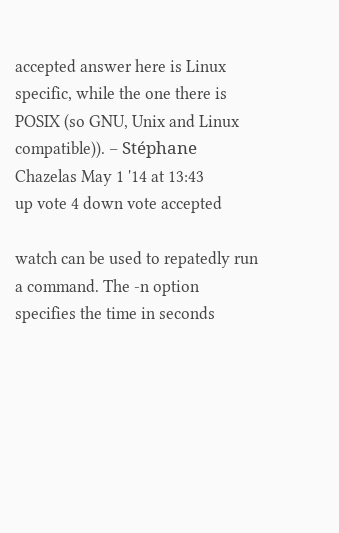accepted answer here is Linux specific, while the one there is POSIX (so GNU, Unix and Linux compatible)). – Stéphane Chazelas May 1 '14 at 13:43
up vote 4 down vote accepted

watch can be used to repatedly run a command. The -n option specifies the time in seconds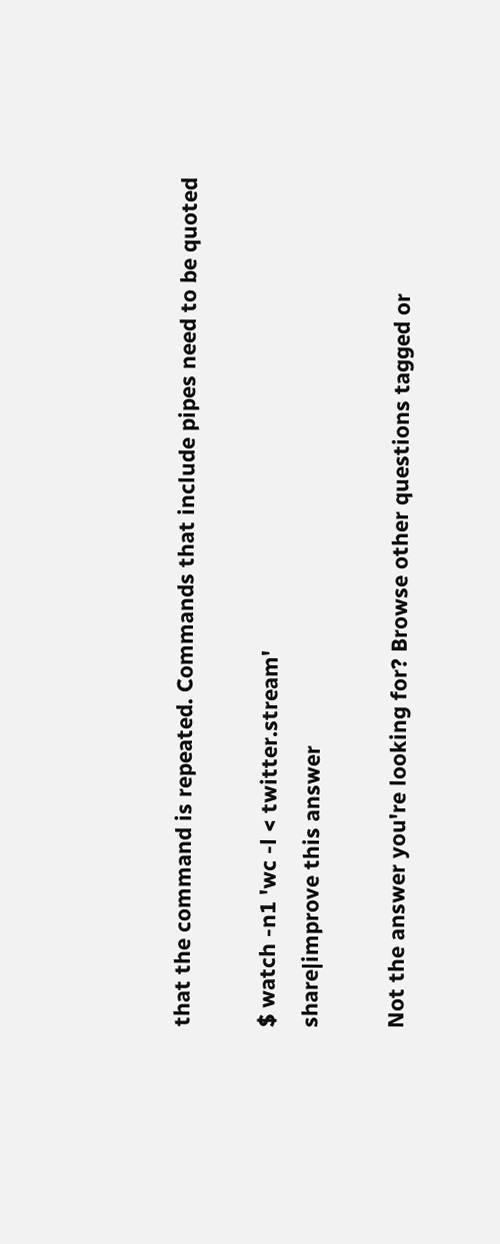that the command is repeated. Commands that include pipes need to be quoted

$ watch -n1 'wc -l < twitter.stream'
share|improve this answer

Not the answer you're looking for? Browse other questions tagged or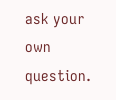ask your own question.